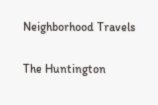Neighborhood Travels

The Huntington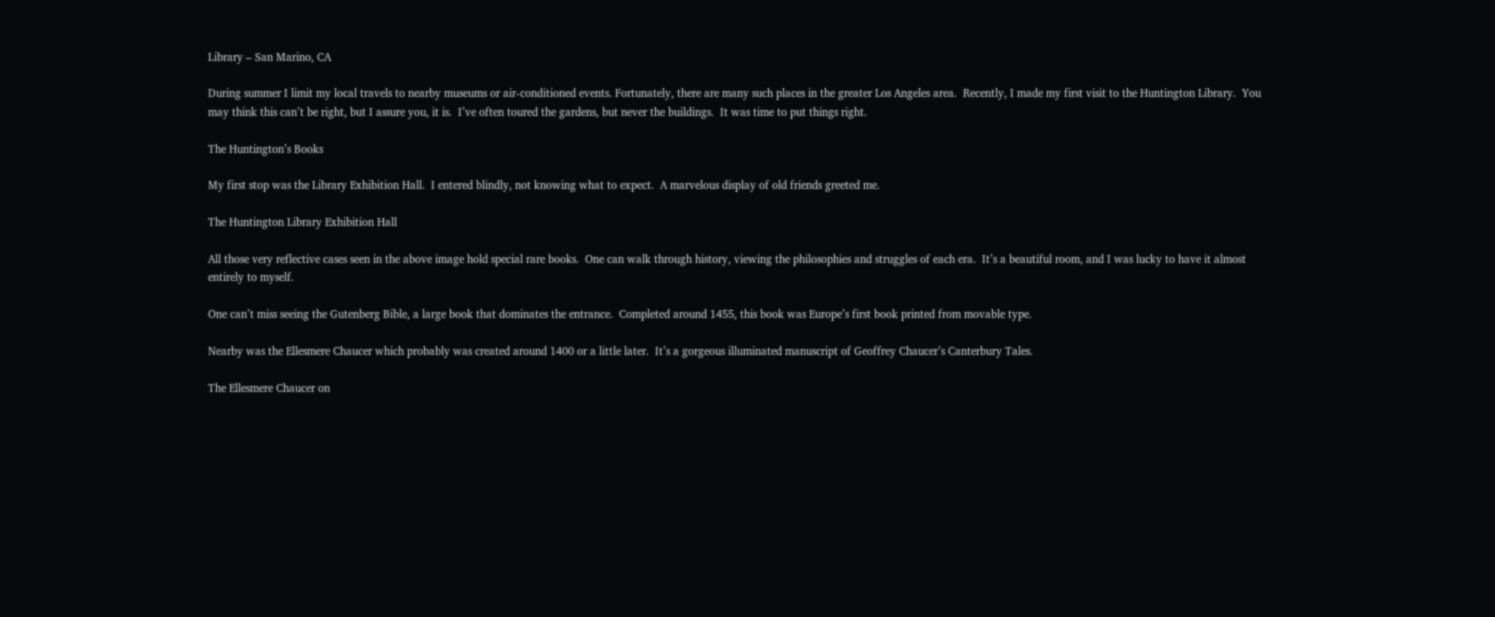Library – San Marino, CA

During summer I limit my local travels to nearby museums or air-conditioned events. Fortunately, there are many such places in the greater Los Angeles area.  Recently, I made my first visit to the Huntington Library.  You may think this can’t be right, but I assure you, it is.  I’ve often toured the gardens, but never the buildings.  It was time to put things right.

The Huntington’s Books

My first stop was the Library Exhibition Hall.  I entered blindly, not knowing what to expect.  A marvelous display of old friends greeted me.

The Huntington Library Exhibition Hall

All those very reflective cases seen in the above image hold special rare books.  One can walk through history, viewing the philosophies and struggles of each era.  It’s a beautiful room, and I was lucky to have it almost entirely to myself.

One can’t miss seeing the Gutenberg Bible, a large book that dominates the entrance.  Completed around 1455, this book was Europe’s first book printed from movable type.

Nearby was the Ellesmere Chaucer which probably was created around 1400 or a little later.  It’s a gorgeous illuminated manuscript of Geoffrey Chaucer’s Canterbury Tales.

The Ellesmere Chaucer on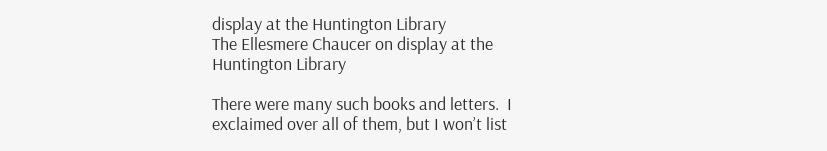display at the Huntington Library
The Ellesmere Chaucer on display at the Huntington Library

There were many such books and letters.  I exclaimed over all of them, but I won’t list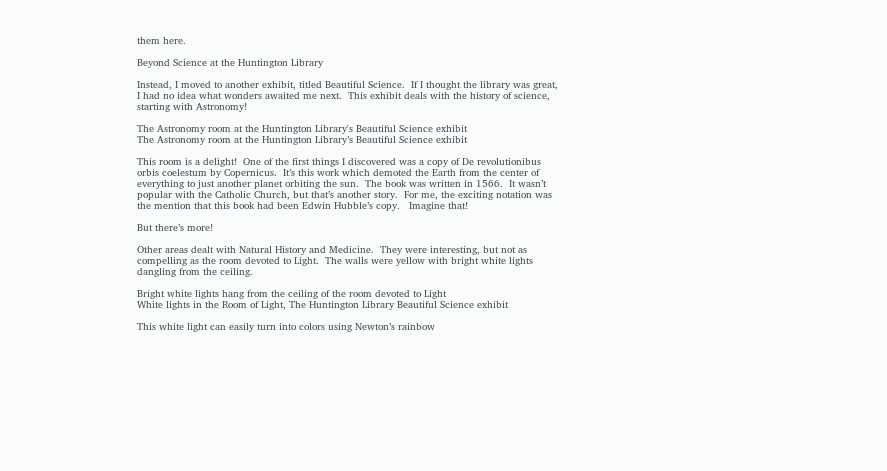them here.

Beyond Science at the Huntington Library

Instead, I moved to another exhibit, titled Beautiful Science.  If I thought the library was great, I had no idea what wonders awaited me next.  This exhibit deals with the history of science, starting with Astronomy!

The Astronomy room at the Huntington Library's Beautiful Science exhibit
The Astronomy room at the Huntington Library’s Beautiful Science exhibit

This room is a delight!  One of the first things I discovered was a copy of De revolutionibus orbis coelestum by Copernicus.  It’s this work which demoted the Earth from the center of everything to just another planet orbiting the sun.  The book was written in 1566.  It wasn’t popular with the Catholic Church, but that’s another story.  For me, the exciting notation was the mention that this book had been Edwin Hubble’s copy.   Imagine that!

But there’s more!

Other areas dealt with Natural History and Medicine.  They were interesting, but not as compelling as the room devoted to Light.  The walls were yellow with bright white lights dangling from the ceiling.

Bright white lights hang from the ceiling of the room devoted to Light
White lights in the Room of Light, The Huntington Library Beautiful Science exhibit

This white light can easily turn into colors using Newton’s rainbow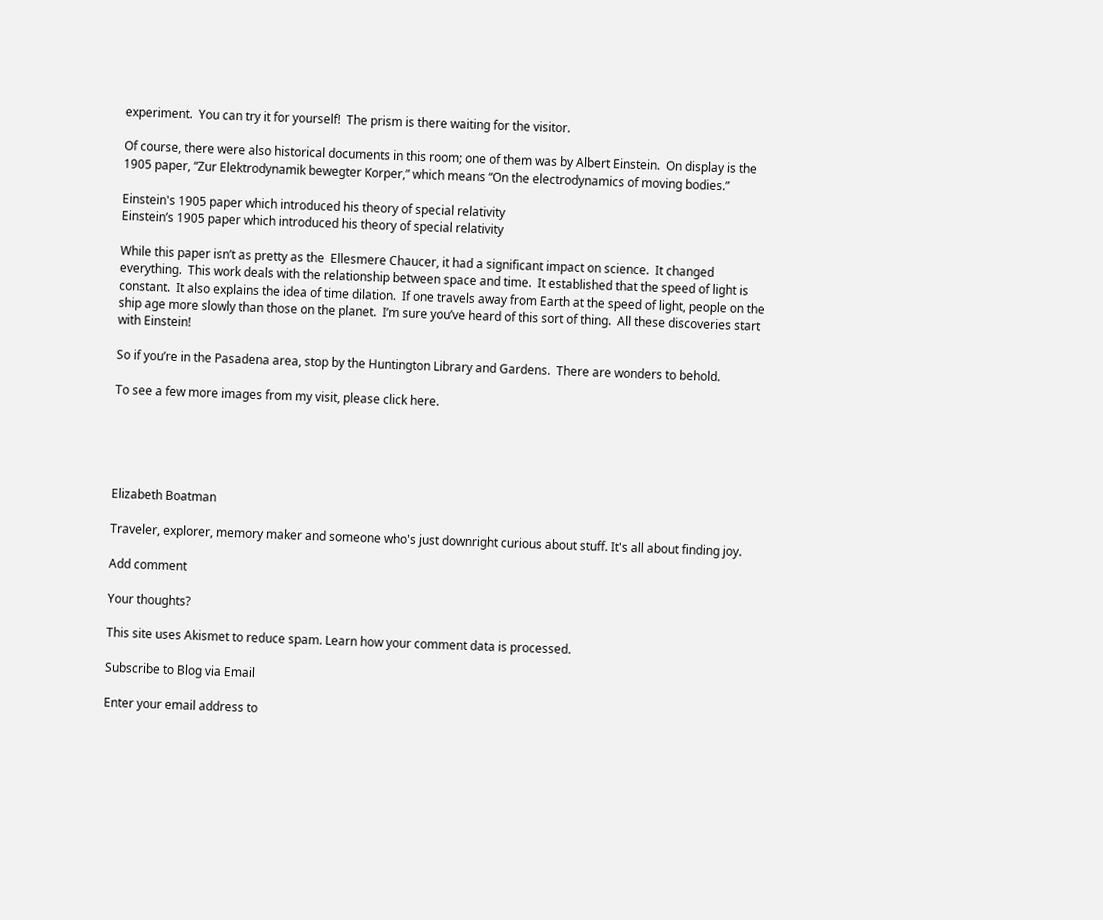experiment.  You can try it for yourself!  The prism is there waiting for the visitor.

Of course, there were also historical documents in this room; one of them was by Albert Einstein.  On display is the 1905 paper, “Zur Elektrodynamik bewegter Korper,” which means “On the electrodynamics of moving bodies.”

Einstein's 1905 paper which introduced his theory of special relativity
Einstein’s 1905 paper which introduced his theory of special relativity

While this paper isn’t as pretty as the  Ellesmere Chaucer, it had a significant impact on science.  It changed everything.  This work deals with the relationship between space and time.  It established that the speed of light is constant.  It also explains the idea of time dilation.  If one travels away from Earth at the speed of light, people on the ship age more slowly than those on the planet.  I’m sure you’ve heard of this sort of thing.  All these discoveries start with Einstein!

So if you’re in the Pasadena area, stop by the Huntington Library and Gardens.  There are wonders to behold.

To see a few more images from my visit, please click here.





Elizabeth Boatman

Traveler, explorer, memory maker and someone who's just downright curious about stuff. It's all about finding joy.

Add comment

Your thoughts?

This site uses Akismet to reduce spam. Learn how your comment data is processed.

Subscribe to Blog via Email

Enter your email address to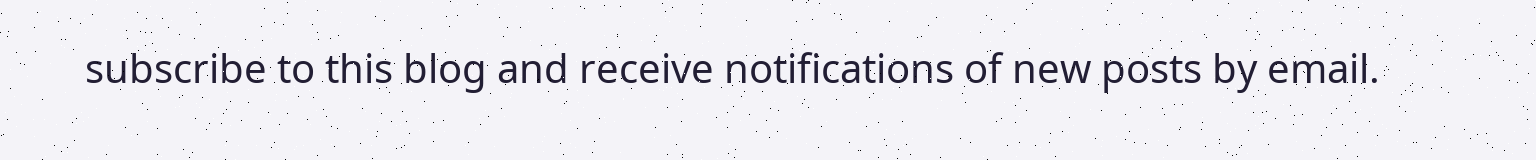subscribe to this blog and receive notifications of new posts by email.